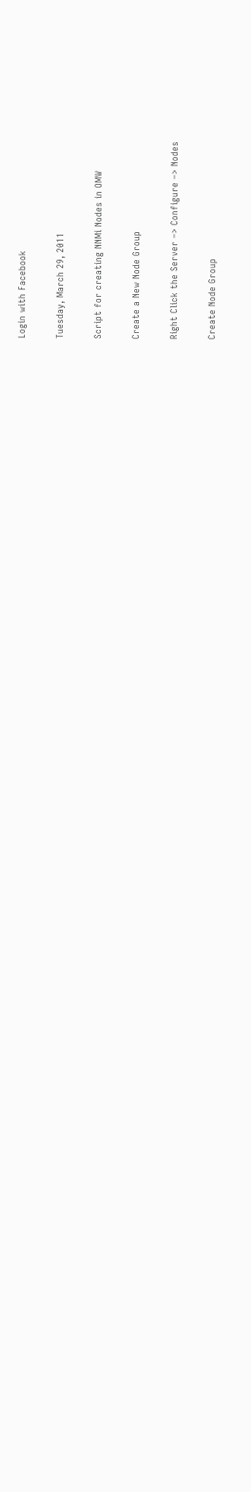Login with Facebook

Tuesday, March 29, 2011

Script for creating NNMi Nodes in OMW

Create a New Node Group

Right Click the Server –> Configure –> Nodes

Create Node Group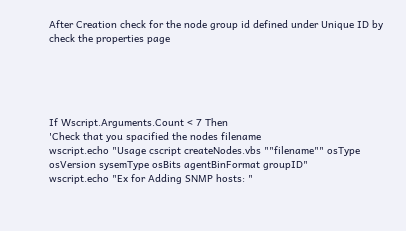After Creation check for the node group id defined under Unique ID by check the properties page





If Wscript.Arguments.Count < 7 Then
'Check that you spacified the nodes filename
wscript.echo "Usage cscript createNodes.vbs ""filename"" osType osVersion sysemType osBits agentBinFormat groupID"
wscript.echo "Ex for Adding SNMP hosts: "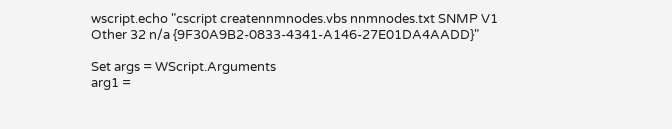wscript.echo "cscript creatennmnodes.vbs nnmnodes.txt SNMP V1 Other 32 n/a {9F30A9B2-0833-4341-A146-27E01DA4AADD}"

Set args = WScript.Arguments
arg1 =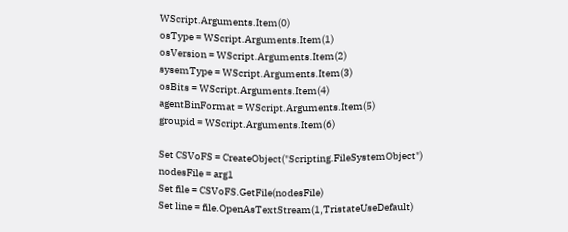WScript.Arguments.Item(0)
osType = WScript.Arguments.Item(1)
osVersion = WScript.Arguments.Item(2)
sysemType = WScript.Arguments.Item(3)
osBits = WScript.Arguments.Item(4)
agentBinFormat = WScript.Arguments.Item(5)
groupid = WScript.Arguments.Item(6)

Set CSVoFS = CreateObject("Scripting.FileSystemObject")
nodesFile = arg1
Set file = CSVoFS.GetFile(nodesFile)
Set line = file.OpenAsTextStream(1,TristateUseDefault)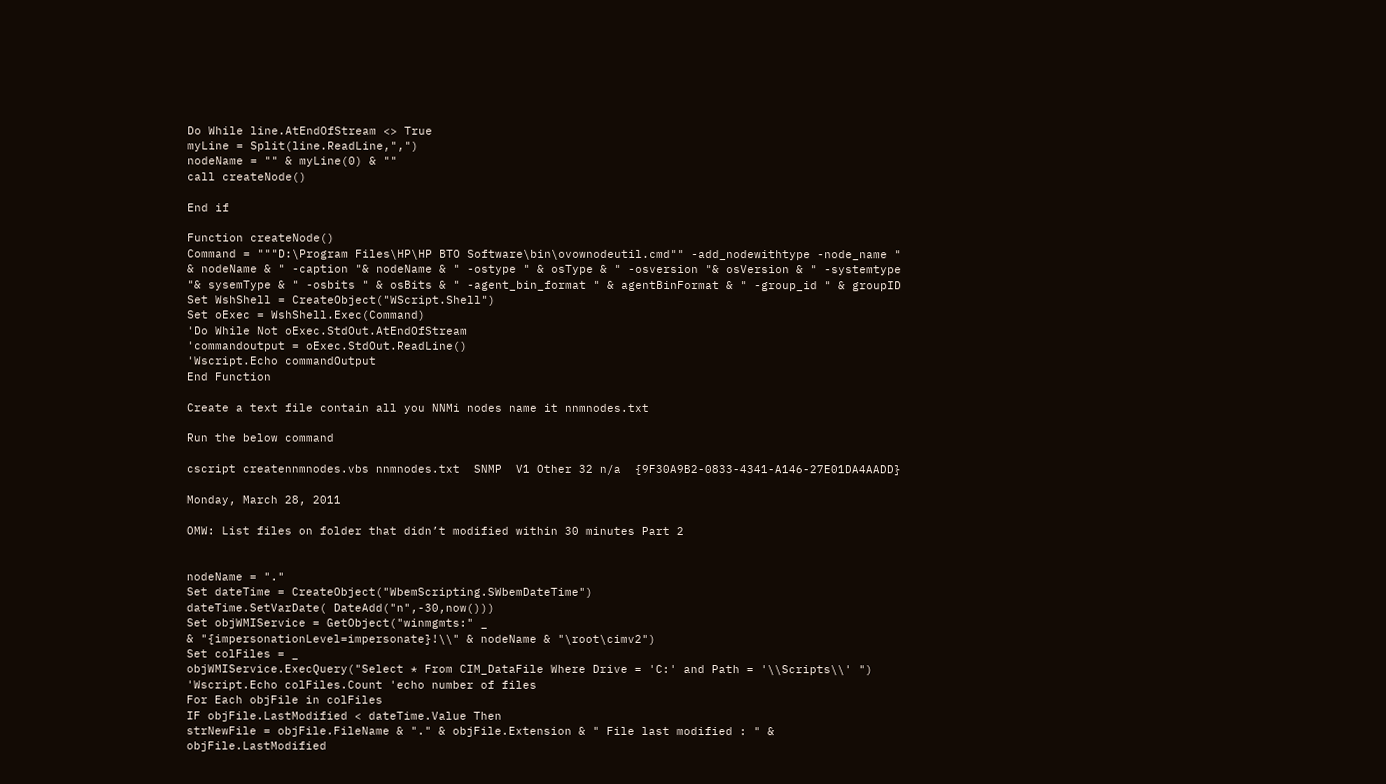Do While line.AtEndOfStream <> True
myLine = Split(line.ReadLine,",")
nodeName = "" & myLine(0) & ""
call createNode()

End if

Function createNode()
Command = """D:\Program Files\HP\HP BTO Software\bin\ovownodeutil.cmd"" -add_nodewithtype -node_name " & nodeName & " -caption "& nodeName & " -ostype " & osType & " -osversion "& osVersion & " -systemtype "& sysemType & " -osbits " & osBits & " -agent_bin_format " & agentBinFormat & " -group_id " & groupID
Set WshShell = CreateObject("WScript.Shell")
Set oExec = WshShell.Exec(Command)
'Do While Not oExec.StdOut.AtEndOfStream
'commandoutput = oExec.StdOut.ReadLine()
'Wscript.Echo commandOutput
End Function

Create a text file contain all you NNMi nodes name it nnmnodes.txt

Run the below command

cscript creatennmnodes.vbs nnmnodes.txt  SNMP  V1 Other 32 n/a  {9F30A9B2-0833-4341-A146-27E01DA4AADD}

Monday, March 28, 2011

OMW: List files on folder that didn’t modified within 30 minutes Part 2


nodeName = "."
Set dateTime = CreateObject("WbemScripting.SWbemDateTime")
dateTime.SetVarDate( DateAdd("n",-30,now()))
Set objWMIService = GetObject("winmgmts:" _
& "{impersonationLevel=impersonate}!\\" & nodeName & "\root\cimv2")
Set colFiles = _
objWMIService.ExecQuery("Select * From CIM_DataFile Where Drive = 'C:' and Path = '\\Scripts\\' ")
'Wscript.Echo colFiles.Count 'echo number of files
For Each objFile in colFiles
IF objFile.LastModified < dateTime.Value Then
strNewFile = objFile.FileName & "." & objFile.Extension & " File last modified : " & objFile.LastModified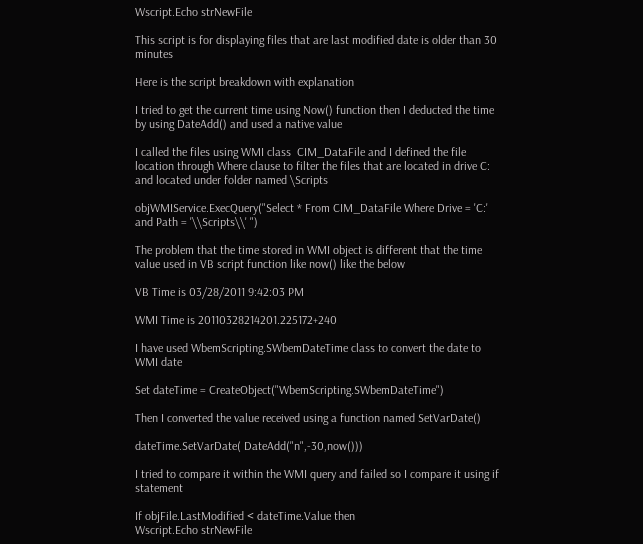Wscript.Echo strNewFile

This script is for displaying files that are last modified date is older than 30 minutes

Here is the script breakdown with explanation

I tried to get the current time using Now() function then I deducted the time by using DateAdd() and used a native value

I called the files using WMI class  CIM_DataFile and I defined the file location through Where clause to filter the files that are located in drive C: and located under folder named \Scripts

objWMIService.ExecQuery("Select * From CIM_DataFile Where Drive = 'C:' and Path = '\\Scripts\\' ")

The problem that the time stored in WMI object is different that the time value used in VB script function like now() like the below

VB Time is 03/28/2011 9:42:03 PM

WMI Time is 20110328214201.225172+240

I have used WbemScripting.SWbemDateTime class to convert the date to WMI date

Set dateTime = CreateObject("WbemScripting.SWbemDateTime")

Then I converted the value received using a function named SetVarDate()

dateTime.SetVarDate( DateAdd("n",-30,now()))

I tried to compare it within the WMI query and failed so I compare it using if statement

If objFile.LastModified < dateTime.Value then
Wscript.Echo strNewFile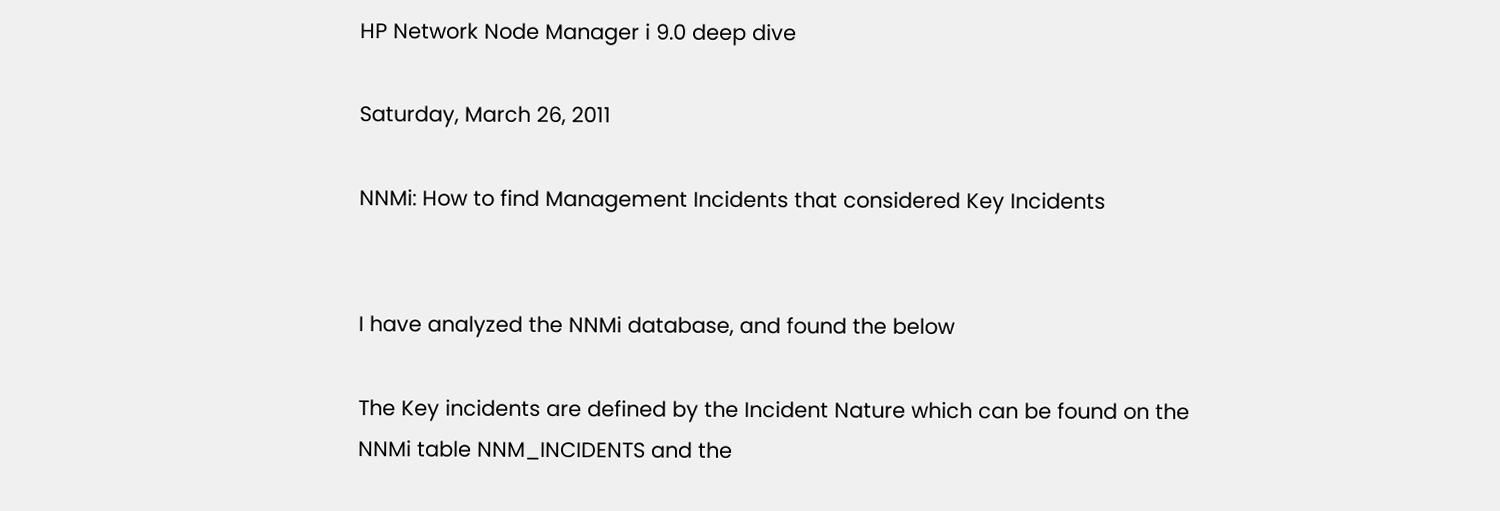HP Network Node Manager i 9.0 deep dive

Saturday, March 26, 2011

NNMi: How to find Management Incidents that considered Key Incidents


I have analyzed the NNMi database, and found the below

The Key incidents are defined by the Incident Nature which can be found on the NNMi table NNM_INCIDENTS and the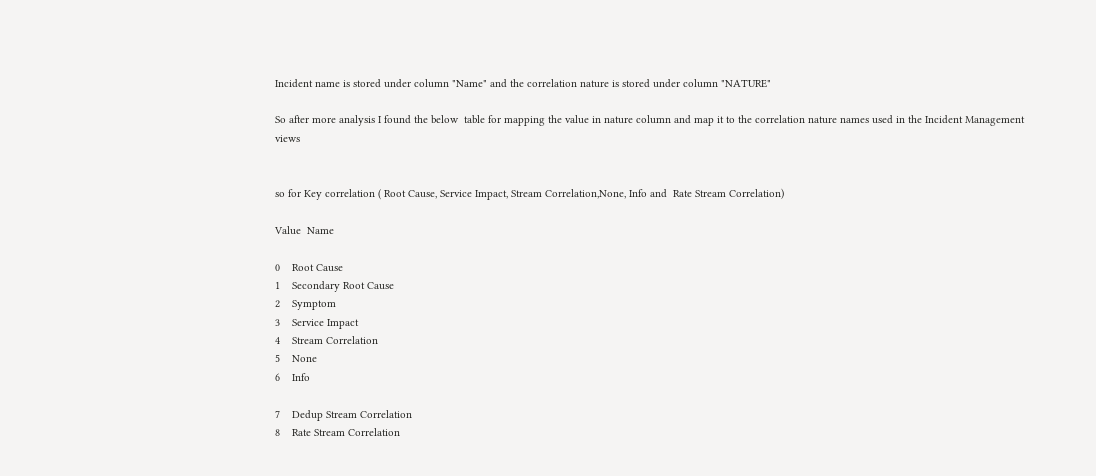Incident name is stored under column "Name" and the correlation nature is stored under column "NATURE"

So after more analysis I found the below  table for mapping the value in nature column and map it to the correlation nature names used in the Incident Management views


so for Key correlation ( Root Cause, Service Impact, Stream Correlation,None, Info and  Rate Stream Correlation)

Value  Name

0    Root Cause
1    Secondary Root Cause
2    Symptom
3    Service Impact
4    Stream Correlation
5    None
6    Info

7    Dedup Stream Correlation
8    Rate Stream Correlation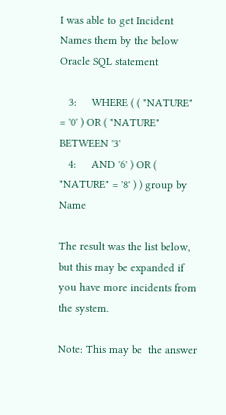I was able to get Incident Names them by the below Oracle SQL statement

   3:     WHERE ( ( "NATURE" = '0' ) OR ( "NATURE" BETWEEN '3'
   4:     AND '6' ) OR ( "NATURE" = '8' ) ) group by Name

The result was the list below, but this may be expanded if you have more incidents from the system.

Note: This may be  the answer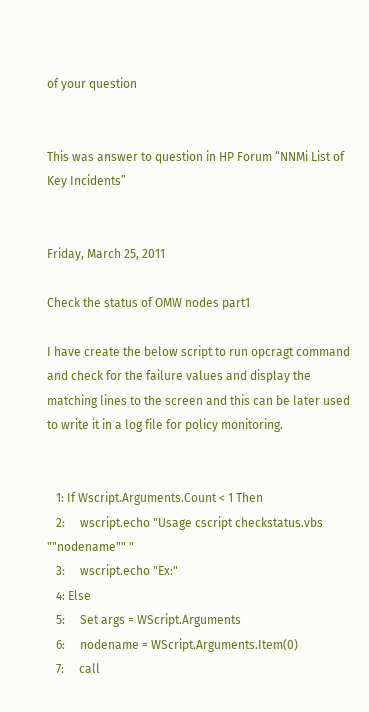of your question


This was answer to question in HP Forum “NNMi List of Key Incidents”


Friday, March 25, 2011

Check the status of OMW nodes part1

I have create the below script to run opcragt command and check for the failure values and display the matching lines to the screen and this can be later used to write it in a log file for policy monitoring.


   1: If Wscript.Arguments.Count < 1 Then
   2:     wscript.echo "Usage cscript checkstatus.vbs ""nodename"" "
   3:     wscript.echo "Ex:"
   4: Else
   5:     Set args = WScript.Arguments
   6:     nodename = WScript.Arguments.Item(0)
   7:     call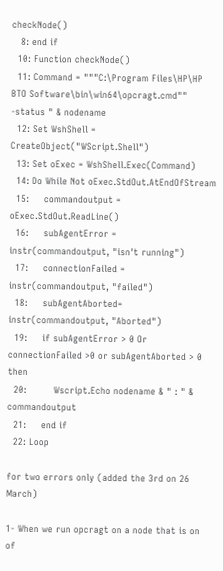checkNode()
   8: end if
  10: Function checkNode()
  11: Command = """C:\Program Files\HP\HP BTO Software\bin\win64\opcragt.cmd"" -status " & nodename
  12: Set WshShell = CreateObject("WScript.Shell")
  13: Set oExec = WshShell.Exec(Command)
  14: Do While Not oExec.StdOut.AtEndOfStream
  15:     commandoutput = oExec.StdOut.ReadLine()
  16:     subAgentError = instr(commandoutput, "isn't running")
  17:     connectionFailed = instr(commandoutput, "failed")
  18:     subAgentAborted= instr(commandoutput, "Aborted")
  19:     if subAgentError > 0 Or connectionFailed >0 or subAgentAborted > 0 then
  20:         Wscript.Echo nodename & " : " & commandoutput
  21:     end if
  22: Loop

for two errors only (added the 3rd on 26 March)

1- When we run opcragt on a node that is on of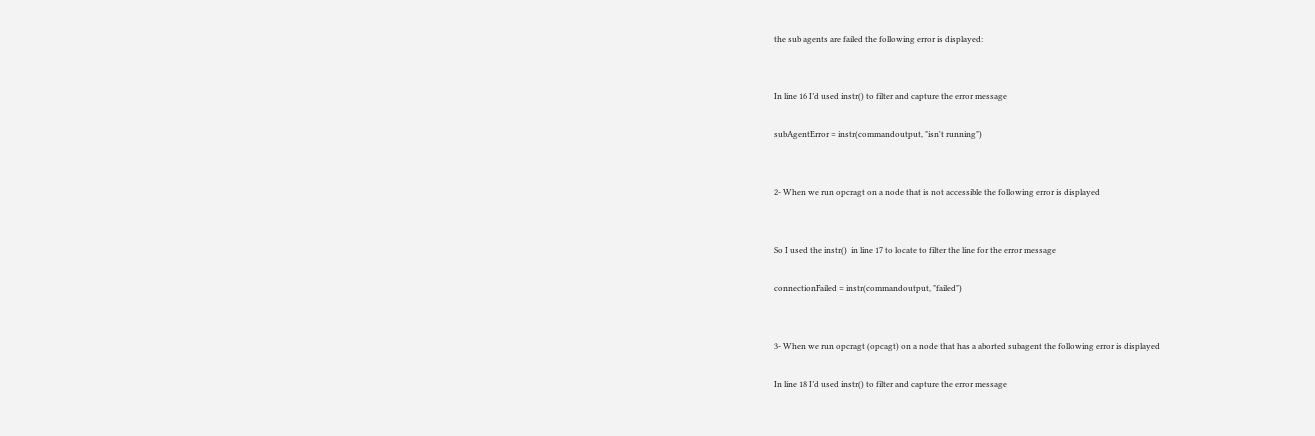the sub agents are failed the following error is displayed:


In line 16 I’d used instr() to filter and capture the error message

subAgentError = instr(commandoutput, "isn't running")


2- When we run opcragt on a node that is not accessible the following error is displayed


So I used the instr()  in line 17 to locate to filter the line for the error message

connectionFailed = instr(commandoutput, "failed")


3- When we run opcragt (opcagt) on a node that has a aborted subagent the following error is displayed

In line 18 I’d used instr() to filter and capture the error message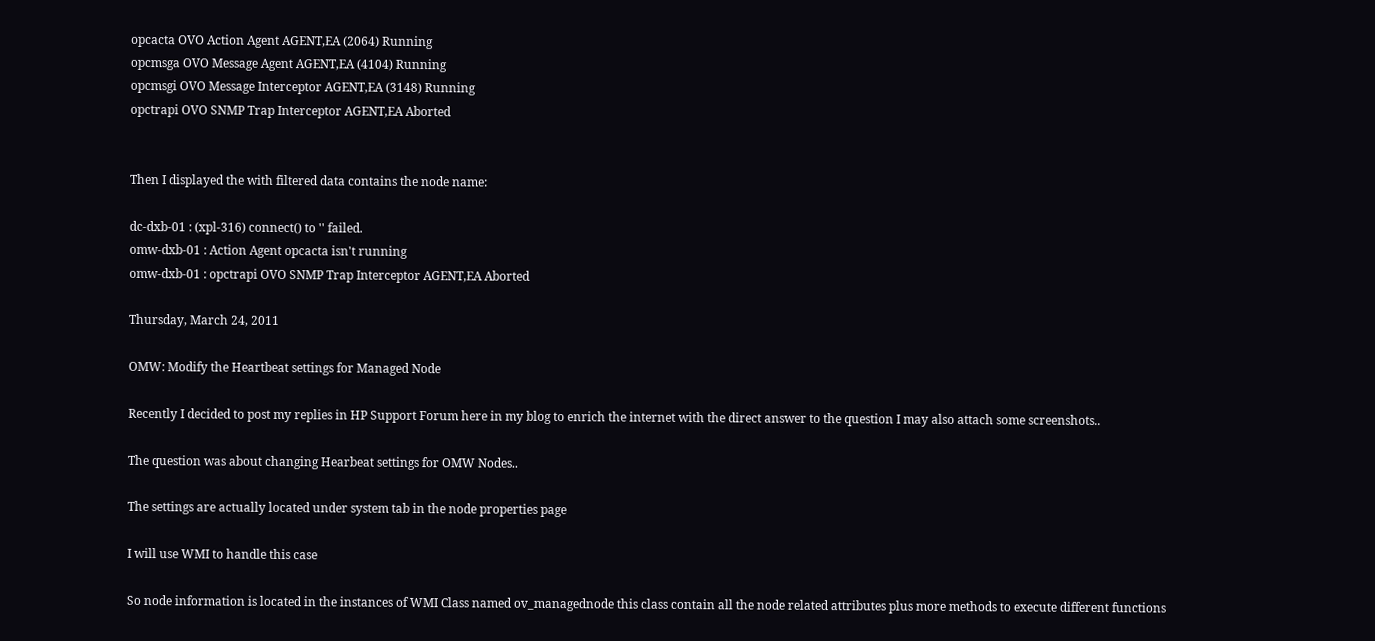opcacta OVO Action Agent AGENT,EA (2064) Running
opcmsga OVO Message Agent AGENT,EA (4104) Running
opcmsgi OVO Message Interceptor AGENT,EA (3148) Running
opctrapi OVO SNMP Trap Interceptor AGENT,EA Aborted


Then I displayed the with filtered data contains the node name:

dc-dxb-01 : (xpl-316) connect() to '' failed.
omw-dxb-01 : Action Agent opcacta isn't running
omw-dxb-01 : opctrapi OVO SNMP Trap Interceptor AGENT,EA Aborted

Thursday, March 24, 2011

OMW: Modify the Heartbeat settings for Managed Node

Recently I decided to post my replies in HP Support Forum here in my blog to enrich the internet with the direct answer to the question I may also attach some screenshots..

The question was about changing Hearbeat settings for OMW Nodes..

The settings are actually located under system tab in the node properties page

I will use WMI to handle this case

So node information is located in the instances of WMI Class named ov_managednode this class contain all the node related attributes plus more methods to execute different functions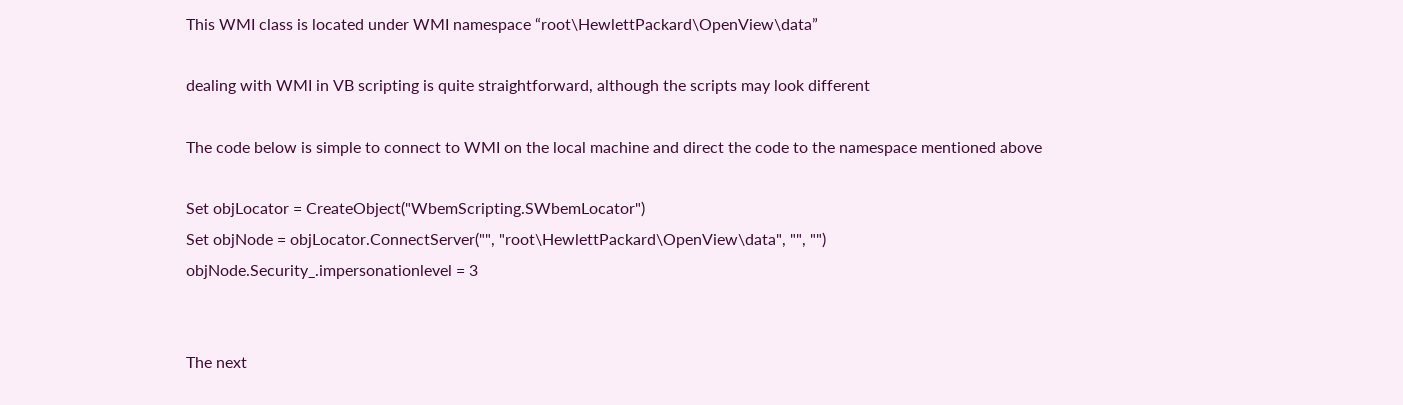This WMI class is located under WMI namespace “root\HewlettPackard\OpenView\data”

dealing with WMI in VB scripting is quite straightforward, although the scripts may look different

The code below is simple to connect to WMI on the local machine and direct the code to the namespace mentioned above

Set objLocator = CreateObject("WbemScripting.SWbemLocator")
Set objNode = objLocator.ConnectServer("", "root\HewlettPackard\OpenView\data", "", "")
objNode.Security_.impersonationlevel = 3


The next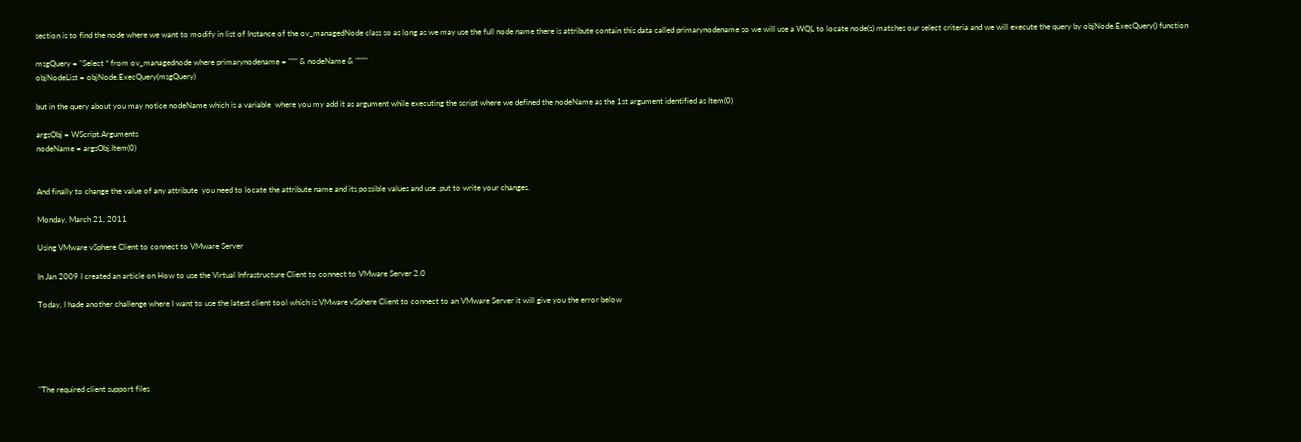section is to find the node where we want to modify in list of Instance of the ov_managedNode class so as long as we may use the full node name there is attribute contain this data called primarynodename so we will use a WQL to locate node(s) matches our select criteria and we will execute the query by objNode.ExecQuery() function

msgQuery = "Select * from ov_managednode where primarynodename = """ & nodeName & """"
objNodeList = objNode.ExecQuery(msgQuery)

but in the query about you may notice nodeName which is a variable  where you my add it as argument while executing the script where we defined the nodeName as the 1st argument identified as Item(0)

argsObj = WScript.Arguments
nodeName = argsObj.Item(0)


And finally to change the value of any attribute  you need to locate the attribute name and its possible values and use .put to write your changes.

Monday, March 21, 2011

Using VMware vSphere Client to connect to VMware Server

In Jan 2009 I created an article on How to use the Virtual Infrastructure Client to connect to VMware Server 2.0

Today, I hade another challenge where I want to use the latest client tool which is VMware vSphere Client to connect to an VMware Server it will give you the error below





"The required client support files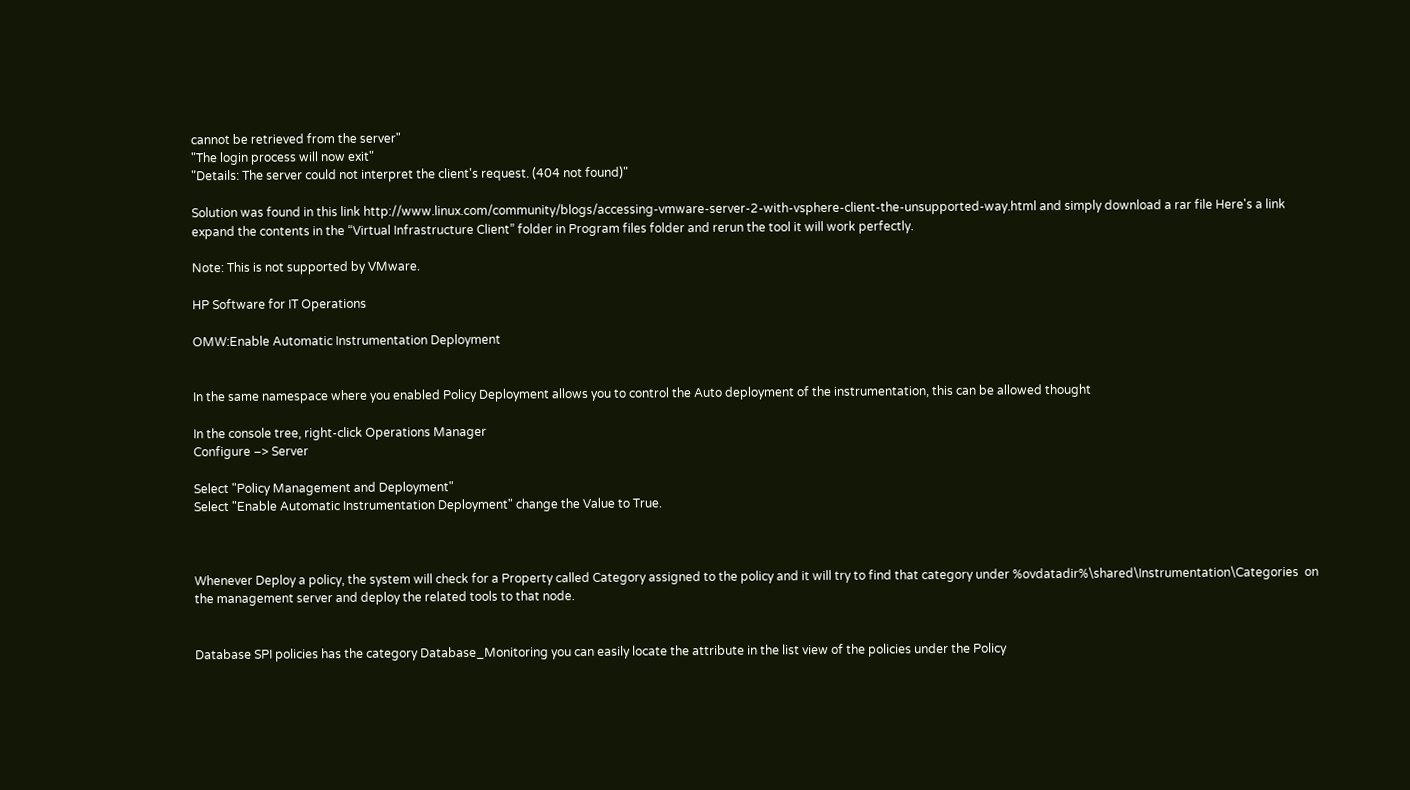cannot be retrieved from the server"
"The login process will now exit"
"Details: The server could not interpret the client's request. (404 not found)"

Solution was found in this link http://www.linux.com/community/blogs/accessing-vmware-server-2-with-vsphere-client-the-unsupported-way.html and simply download a rar file Here's a link expand the contents in the “Virtual Infrastructure Client” folder in Program files folder and rerun the tool it will work perfectly.

Note: This is not supported by VMware.

HP Software for IT Operations

OMW:Enable Automatic Instrumentation Deployment


In the same namespace where you enabled Policy Deployment allows you to control the Auto deployment of the instrumentation, this can be allowed thought

In the console tree, right-click Operations Manager
Configure –> Server

Select "Policy Management and Deployment"
Select "Enable Automatic Instrumentation Deployment" change the Value to True.



Whenever Deploy a policy, the system will check for a Property called Category assigned to the policy and it will try to find that category under %ovdatadir%\shared\Instrumentation\Categories  on the management server and deploy the related tools to that node.


Database SPI policies has the category Database_Monitoring you can easily locate the attribute in the list view of the policies under the Policy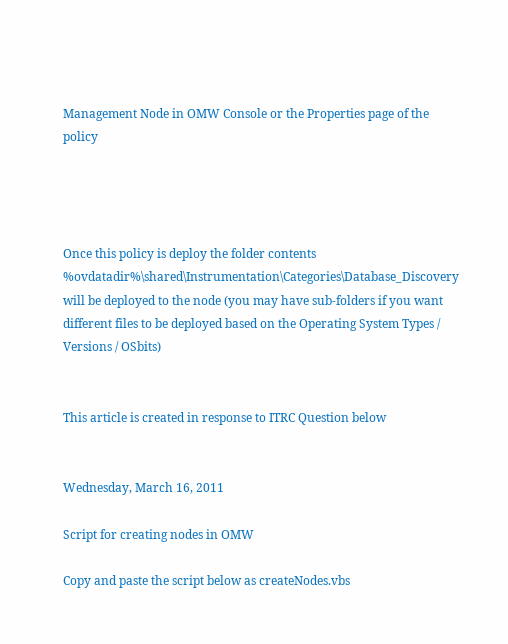Management Node in OMW Console or the Properties page of the policy




Once this policy is deploy the folder contents %ovdatadir%\shared\Instrumentation\Categories\Database_Discovery will be deployed to the node (you may have sub-folders if you want different files to be deployed based on the Operating System Types / Versions / OSbits)


This article is created in response to ITRC Question below


Wednesday, March 16, 2011

Script for creating nodes in OMW

Copy and paste the script below as createNodes.vbs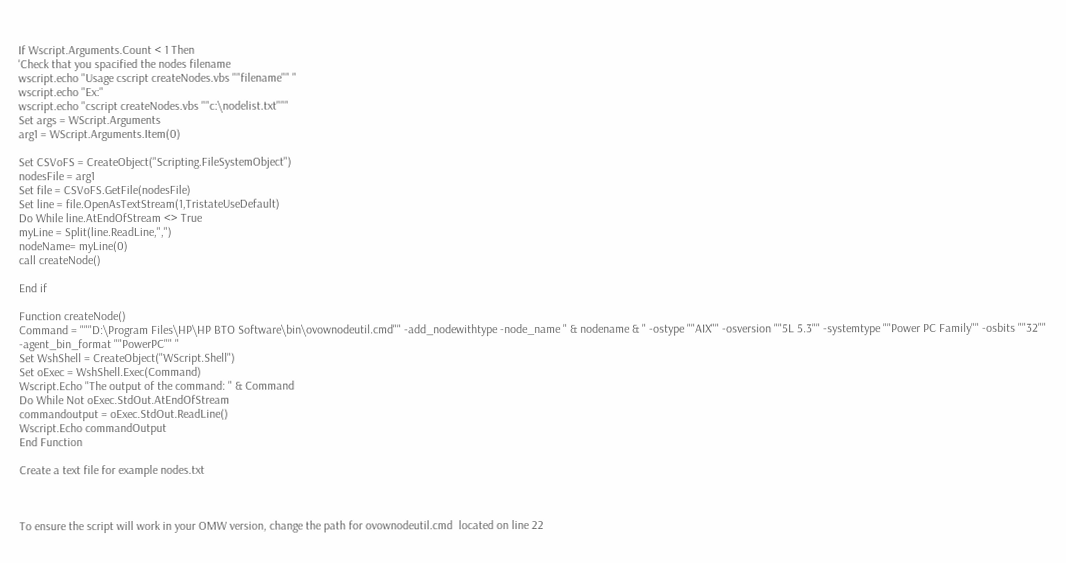If Wscript.Arguments.Count < 1 Then
'Check that you spacified the nodes filename
wscript.echo "Usage cscript createNodes.vbs ""filename"" "
wscript.echo "Ex:"
wscript.echo "cscript createNodes.vbs ""c:\nodelist.txt"""
Set args = WScript.Arguments
arg1 = WScript.Arguments.Item(0)

Set CSVoFS = CreateObject("Scripting.FileSystemObject")
nodesFile = arg1
Set file = CSVoFS.GetFile(nodesFile)
Set line = file.OpenAsTextStream(1,TristateUseDefault)
Do While line.AtEndOfStream <> True
myLine = Split(line.ReadLine,",")
nodeName= myLine(0)
call createNode()

End if

Function createNode()
Command = """D:\Program Files\HP\HP BTO Software\bin\ovownodeutil.cmd"" -add_nodewithtype -node_name " & nodename & " -ostype ""AIX"" -osversion ""5L 5.3"" -systemtype ""Power PC Family"" -osbits ""32"" -agent_bin_format ""PowerPC"" "
Set WshShell = CreateObject("WScript.Shell")
Set oExec = WshShell.Exec(Command)
Wscript.Echo "The output of the command: " & Command
Do While Not oExec.StdOut.AtEndOfStream
commandoutput = oExec.StdOut.ReadLine()
Wscript.Echo commandOutput
End Function

Create a text file for example nodes.txt



To ensure the script will work in your OMW version, change the path for ovownodeutil.cmd  located on line 22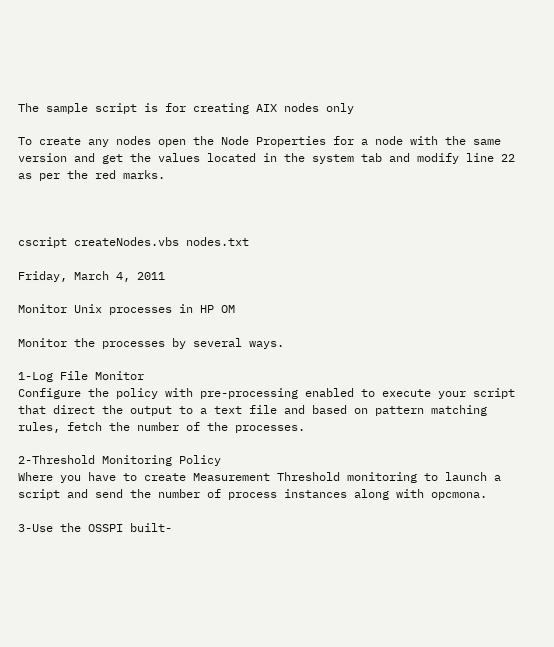The sample script is for creating AIX nodes only

To create any nodes open the Node Properties for a node with the same version and get the values located in the system tab and modify line 22 as per the red marks.



cscript createNodes.vbs nodes.txt

Friday, March 4, 2011

Monitor Unix processes in HP OM

Monitor the processes by several ways.

1-Log File Monitor
Configure the policy with pre-processing enabled to execute your script that direct the output to a text file and based on pattern matching rules, fetch the number of the processes.

2-Threshold Monitoring Policy
Where you have to create Measurement Threshold monitoring to launch a script and send the number of process instances along with opcmona.

3-Use the OSSPI built-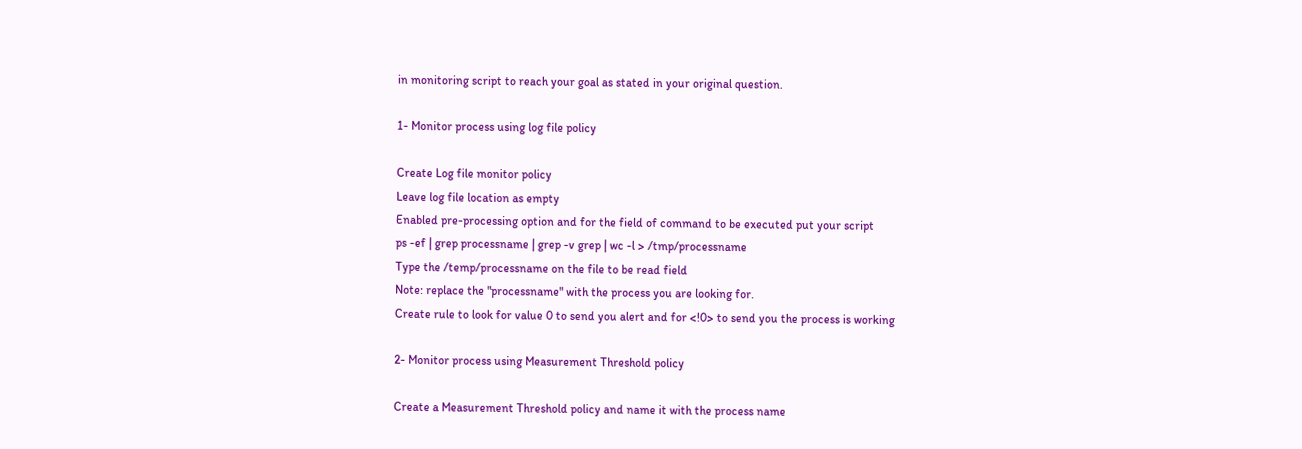in monitoring script to reach your goal as stated in your original question.

1- Monitor process using log file policy

Create Log file monitor policy
Leave log file location as empty
Enabled pre-processing option and for the field of command to be executed put your script
ps -ef | grep processname | grep -v grep | wc -l > /tmp/processname
Type the /temp/processname on the file to be read field
Note: replace the "processname" with the process you are looking for.
Create rule to look for value 0 to send you alert and for <!0> to send you the process is working

2- Monitor process using Measurement Threshold policy

Create a Measurement Threshold policy and name it with the process name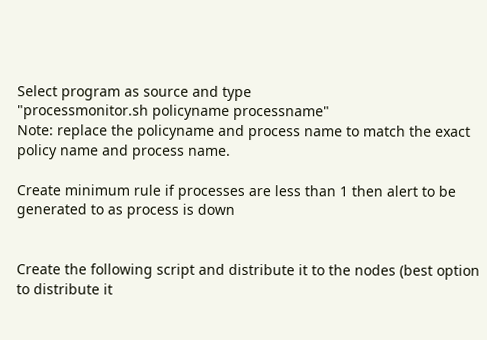Select program as source and type
"processmonitor.sh policyname processname"
Note: replace the policyname and process name to match the exact policy name and process name.

Create minimum rule if processes are less than 1 then alert to be generated to as process is down


Create the following script and distribute it to the nodes (best option to distribute it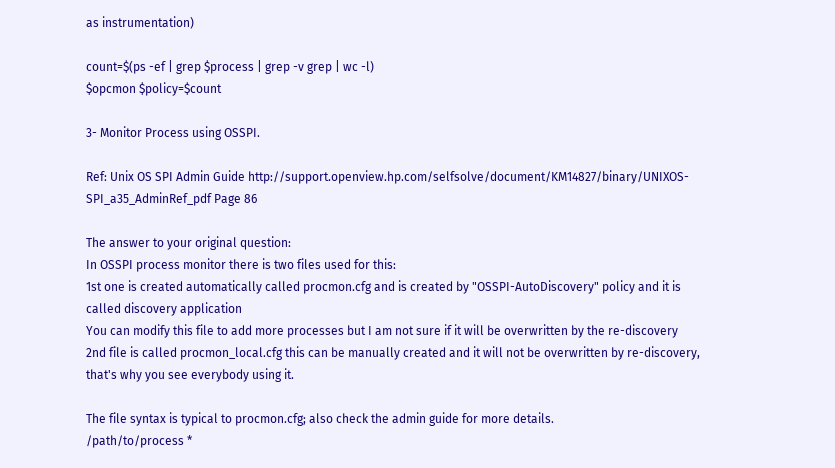as instrumentation)

count=$(ps -ef | grep $process | grep -v grep | wc -l)
$opcmon $policy=$count

3- Monitor Process using OSSPI.

Ref: Unix OS SPI Admin Guide http://support.openview.hp.com/selfsolve/document/KM14827/binary/UNIXOS-SPI_a35_AdminRef_pdf Page 86

The answer to your original question:
In OSSPI process monitor there is two files used for this:
1st one is created automatically called procmon.cfg and is created by "OSSPI-AutoDiscovery" policy and it is called discovery application
You can modify this file to add more processes but I am not sure if it will be overwritten by the re-discovery
2nd file is called procmon_local.cfg this can be manually created and it will not be overwritten by re-discovery, that's why you see everybody using it.

The file syntax is typical to procmon.cfg; also check the admin guide for more details.
/path/to/process *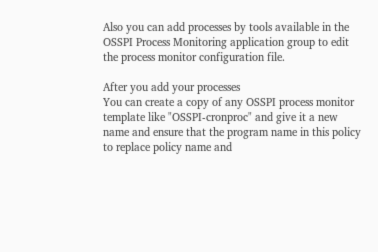Also you can add processes by tools available in the OSSPI Process Monitoring application group to edit the process monitor configuration file.

After you add your processes
You can create a copy of any OSSPI process monitor template like "OSSPI-cronproc" and give it a new name and ensure that the program name in this policy to replace policy name and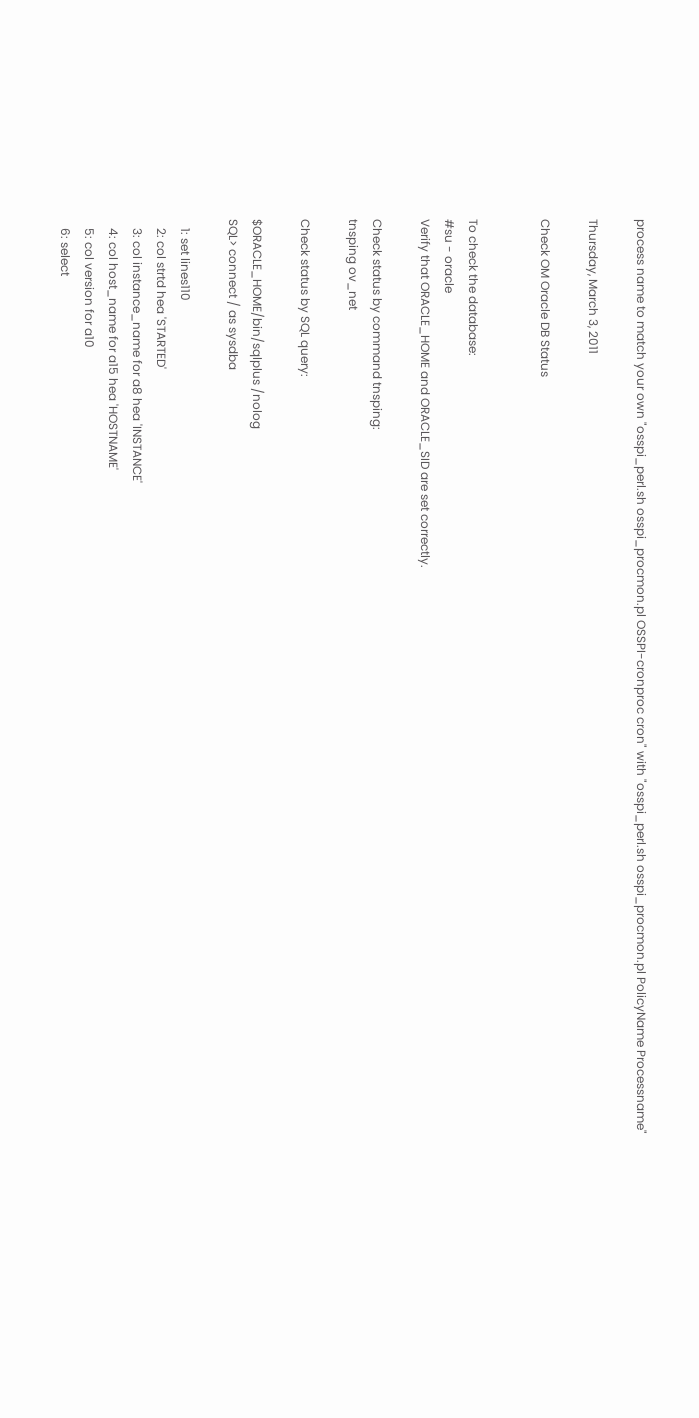process name to match your own "osspi_perl.sh osspi_procmon.pl OSSPI-cronproc cron" with "osspi_perl.sh osspi_procmon.pl PolicyName Processname"

Thursday, March 3, 2011

Check OM Oracle DB Status


To check the database:
#su - oracle
Verify that ORACLE_HOME and ORACLE_SID are set correctly.

Check status by command tnsping:
tnsping ov_net

Check status by SQL query:

$ORACLE_HOME/bin/sqlplus /nolog
SQL> connect / as sysdba

   1: set lines110
   2: col strtd hea 'STARTED'
   3: col instance_name for a8 hea 'INSTANCE'
   4: col host_name for a15 hea 'HOSTNAME'
   5: col version for a10
   6: select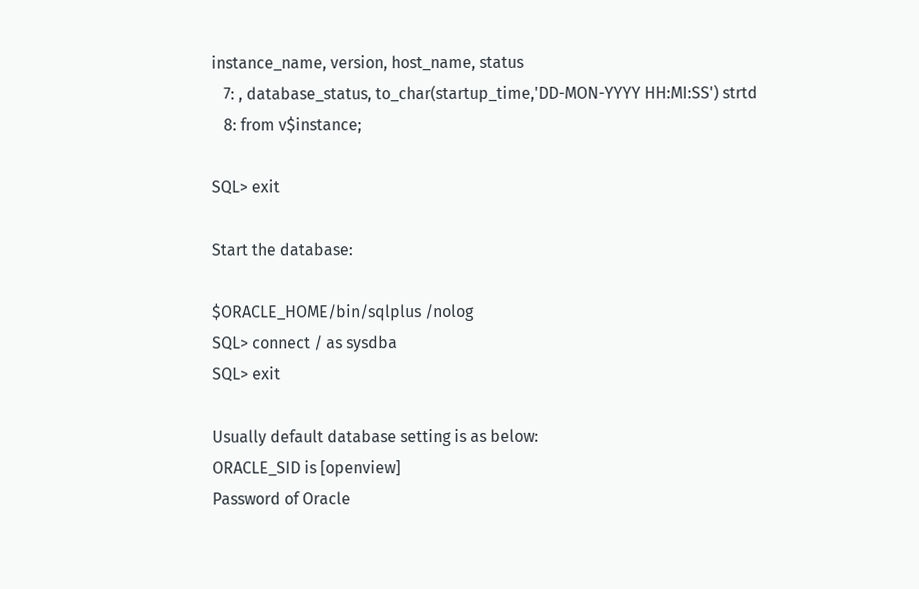instance_name, version, host_name, status
   7: , database_status, to_char(startup_time,'DD-MON-YYYY HH:MI:SS') strtd
   8: from v$instance;

SQL> exit

Start the database:

$ORACLE_HOME/bin/sqlplus /nolog
SQL> connect / as sysdba
SQL> exit

Usually default database setting is as below:
ORACLE_SID is [openview]
Password of Oracle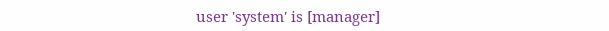user 'system' is [manager]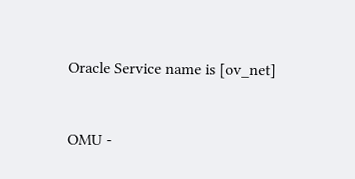Oracle Service name is [ov_net]


OMU -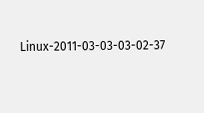Linux-2011-03-03-03-02-37